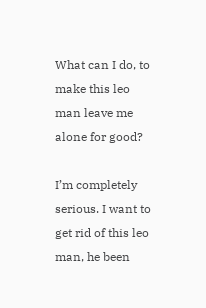What can I do, to make this leo man leave me alone for good?

I’m completely serious. I want to get rid of this leo man, he been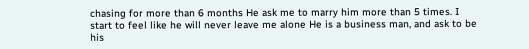chasing for more than 6 months He ask me to marry him more than 5 times. I start to feel like he will never leave me alone He is a business man, and ask to be his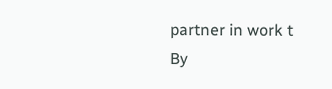partner in work t
By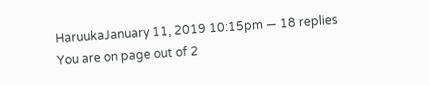HaruukaJanuary 11, 2019 10:15pm — 18 replies
You are on page out of 2